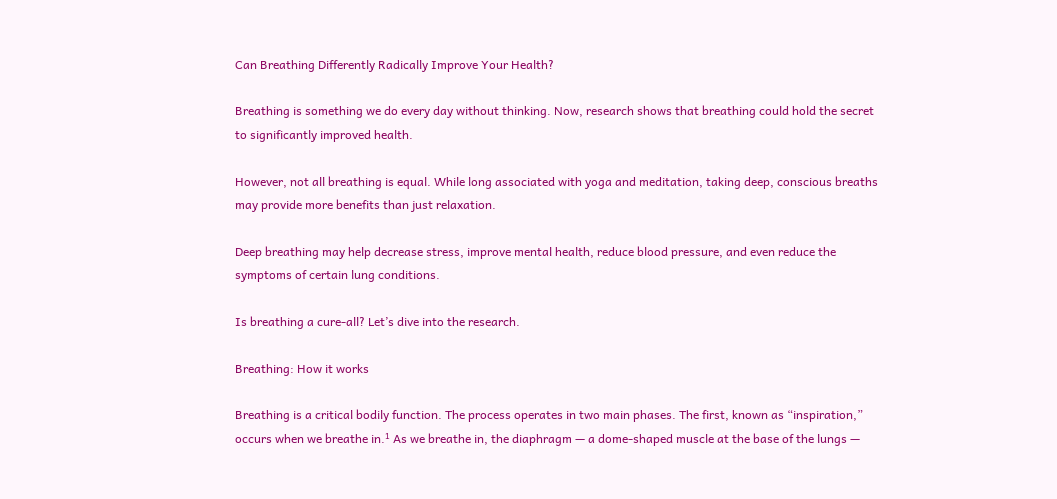Can Breathing Differently Radically Improve Your Health?

Breathing is something we do every day without thinking. Now, research shows that breathing could hold the secret to significantly improved health.

However, not all breathing is equal. While long associated with yoga and meditation, taking deep, conscious breaths may provide more benefits than just relaxation.

Deep breathing may help decrease stress, improve mental health, reduce blood pressure, and even reduce the symptoms of certain lung conditions.

Is breathing a cure-all? Let’s dive into the research.

Breathing: How it works

Breathing is a critical bodily function. The process operates in two main phases. The first, known as “inspiration,” occurs when we breathe in.¹ As we breathe in, the diaphragm — a dome-shaped muscle at the base of the lungs —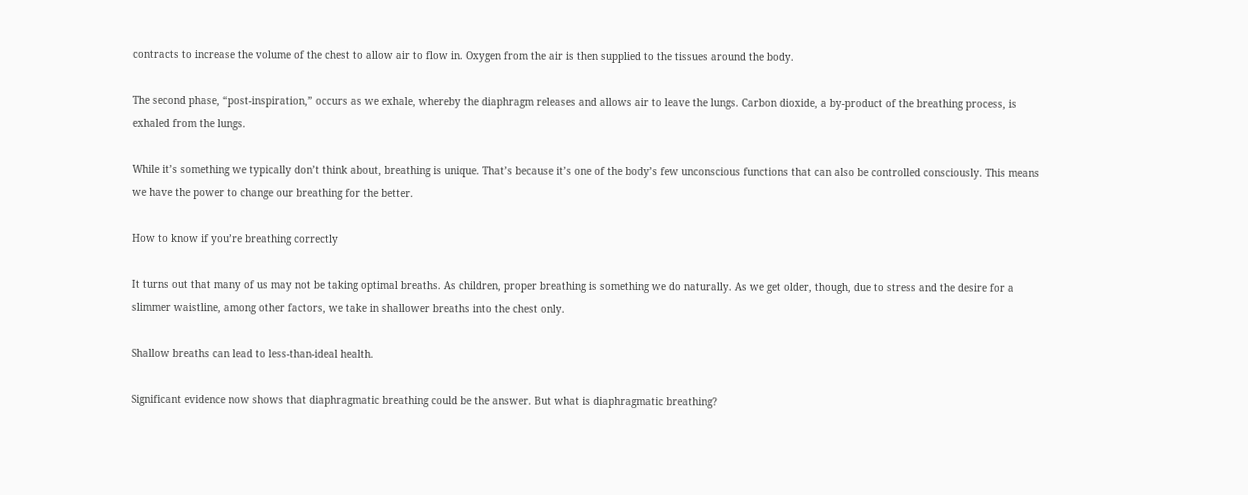contracts to increase the volume of the chest to allow air to flow in. Oxygen from the air is then supplied to the tissues around the body.

The second phase, “post-inspiration,” occurs as we exhale, whereby the diaphragm releases and allows air to leave the lungs. Carbon dioxide, a by-product of the breathing process, is exhaled from the lungs.

While it’s something we typically don’t think about, breathing is unique. That’s because it’s one of the body’s few unconscious functions that can also be controlled consciously. This means we have the power to change our breathing for the better.

How to know if you’re breathing correctly

It turns out that many of us may not be taking optimal breaths. As children, proper breathing is something we do naturally. As we get older, though, due to stress and the desire for a slimmer waistline, among other factors, we take in shallower breaths into the chest only.

Shallow breaths can lead to less-than-ideal health.

Significant evidence now shows that diaphragmatic breathing could be the answer. But what is diaphragmatic breathing?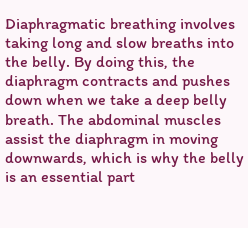Diaphragmatic breathing involves taking long and slow breaths into the belly. By doing this, the diaphragm contracts and pushes down when we take a deep belly breath. The abdominal muscles assist the diaphragm in moving downwards, which is why the belly is an essential part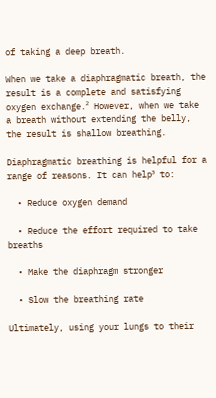of taking a deep breath.

When we take a diaphragmatic breath, the result is a complete and satisfying oxygen exchange.² However, when we take a breath without extending the belly, the result is shallow breathing.

Diaphragmatic breathing is helpful for a range of reasons. It can help³ to:

  • Reduce oxygen demand

  • Reduce the effort required to take breaths

  • Make the diaphragm stronger

  • Slow the breathing rate

Ultimately, using your lungs to their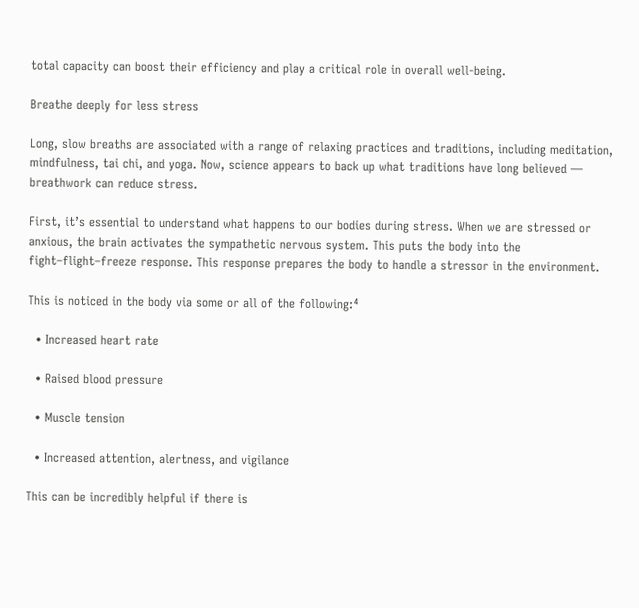total capacity can boost their efficiency and play a critical role in overall well-being.

Breathe deeply for less stress

Long, slow breaths are associated with a range of relaxing practices and traditions, including meditation, mindfulness, tai chi, and yoga. Now, science appears to back up what traditions have long believed — breathwork can reduce stress.

First, it’s essential to understand what happens to our bodies during stress. When we are stressed or anxious, the brain activates the sympathetic nervous system. This puts the body into the fight–flight–freeze response. This response prepares the body to handle a stressor in the environment.

This is noticed in the body via some or all of the following:⁴

  • Increased heart rate

  • Raised blood pressure

  • Muscle tension

  • Increased attention, alertness, and vigilance

This can be incredibly helpful if there is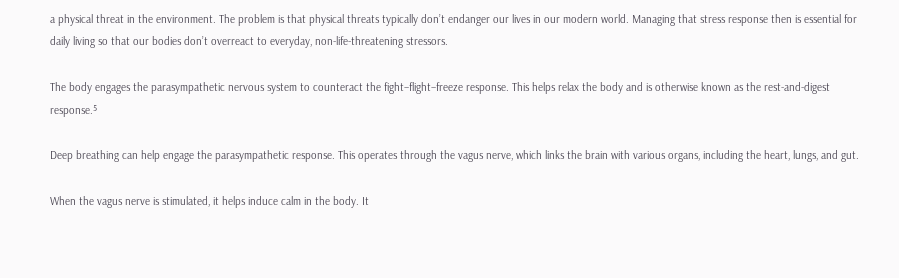a physical threat in the environment. The problem is that physical threats typically don’t endanger our lives in our modern world. Managing that stress response then is essential for daily living so that our bodies don’t overreact to everyday, non-life-threatening stressors.

The body engages the parasympathetic nervous system to counteract the fight–flight–freeze response. This helps relax the body and is otherwise known as the rest-and-digest response.⁵

Deep breathing can help engage the parasympathetic response. This operates through the vagus nerve, which links the brain with various organs, including the heart, lungs, and gut.

When the vagus nerve is stimulated, it helps induce calm in the body. It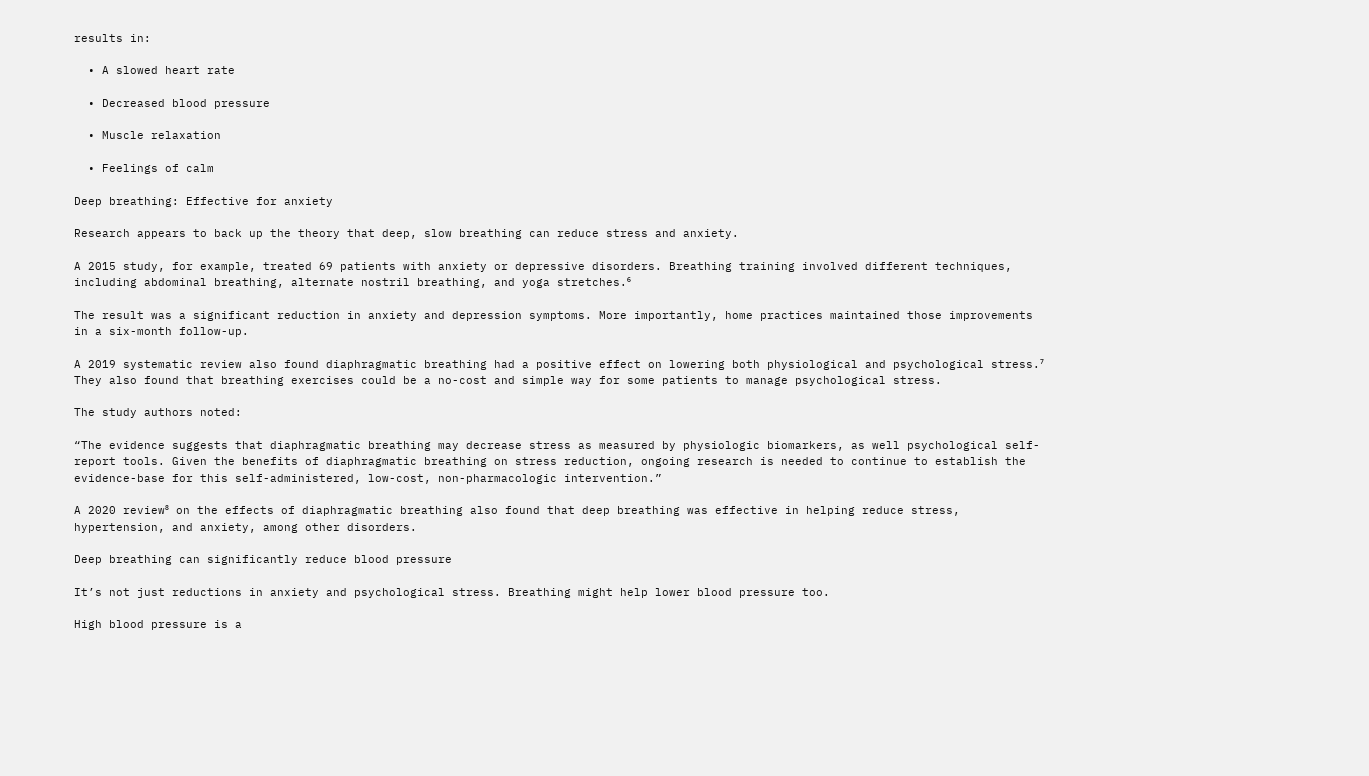results in:

  • A slowed heart rate

  • Decreased blood pressure

  • Muscle relaxation

  • Feelings of calm

Deep breathing: Effective for anxiety

Research appears to back up the theory that deep, slow breathing can reduce stress and anxiety.

A 2015 study, for example, treated 69 patients with anxiety or depressive disorders. Breathing training involved different techniques, including abdominal breathing, alternate nostril breathing, and yoga stretches.⁶

The result was a significant reduction in anxiety and depression symptoms. More importantly, home practices maintained those improvements in a six-month follow-up.

A 2019 systematic review also found diaphragmatic breathing had a positive effect on lowering both physiological and psychological stress.⁷ They also found that breathing exercises could be a no-cost and simple way for some patients to manage psychological stress.

The study authors noted:

“The evidence suggests that diaphragmatic breathing may decrease stress as measured by physiologic biomarkers, as well psychological self-report tools. Given the benefits of diaphragmatic breathing on stress reduction, ongoing research is needed to continue to establish the evidence-base for this self-administered, low-cost, non-pharmacologic intervention.”

A 2020 review⁸ on the effects of diaphragmatic breathing also found that deep breathing was effective in helping reduce stress, hypertension, and anxiety, among other disorders.

Deep breathing can significantly reduce blood pressure

It’s not just reductions in anxiety and psychological stress. Breathing might help lower blood pressure too.

High blood pressure is a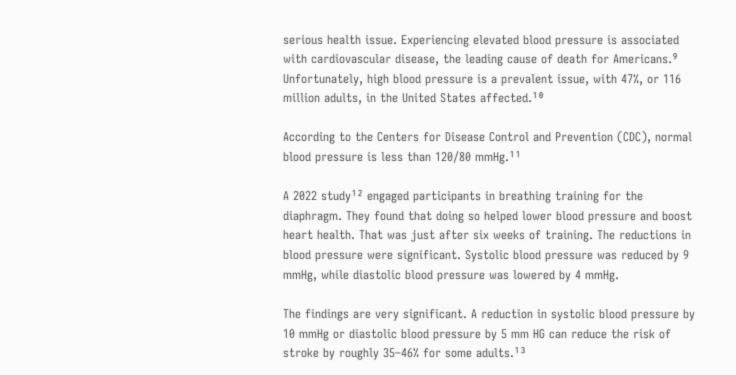serious health issue. Experiencing elevated blood pressure is associated with cardiovascular disease, the leading cause of death for Americans.⁹ Unfortunately, high blood pressure is a prevalent issue, with 47%, or 116 million adults, in the United States affected.¹⁰

According to the Centers for Disease Control and Prevention (CDC), normal blood pressure is less than 120/80 mmHg.¹¹

A 2022 study¹² engaged participants in breathing training for the diaphragm. They found that doing so helped lower blood pressure and boost heart health. That was just after six weeks of training. The reductions in blood pressure were significant. Systolic blood pressure was reduced by 9 mmHg, while diastolic blood pressure was lowered by 4 mmHg.

The findings are very significant. A reduction in systolic blood pressure by 10 mmHg or diastolic blood pressure by 5 mm HG can reduce the risk of stroke by roughly 35–46% for some adults.¹³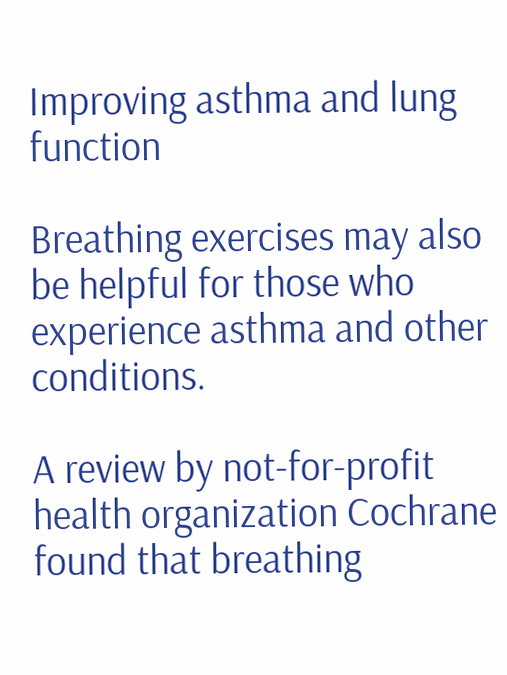Improving asthma and lung function

Breathing exercises may also be helpful for those who experience asthma and other conditions.

A review by not-for-profit health organization Cochrane found that breathing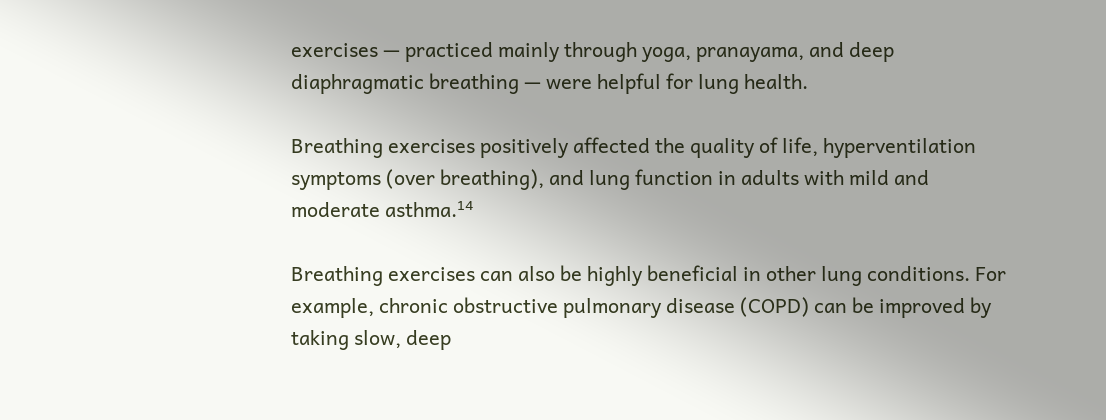exercises — practiced mainly through yoga, pranayama, and deep diaphragmatic breathing — were helpful for lung health.

Breathing exercises positively affected the quality of life, hyperventilation symptoms (over breathing), and lung function in adults with mild and moderate asthma.¹⁴

Breathing exercises can also be highly beneficial in other lung conditions. For example, chronic obstructive pulmonary disease (COPD) can be improved by taking slow, deep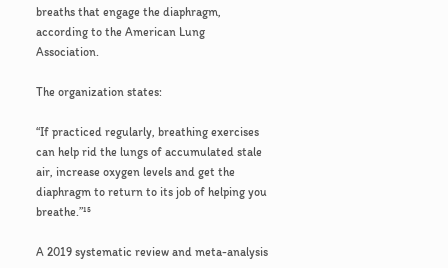breaths that engage the diaphragm, according to the American Lung Association.

The organization states:

“If practiced regularly, breathing exercises can help rid the lungs of accumulated stale air, increase oxygen levels and get the diaphragm to return to its job of helping you breathe.”¹⁵

A 2019 systematic review and meta-analysis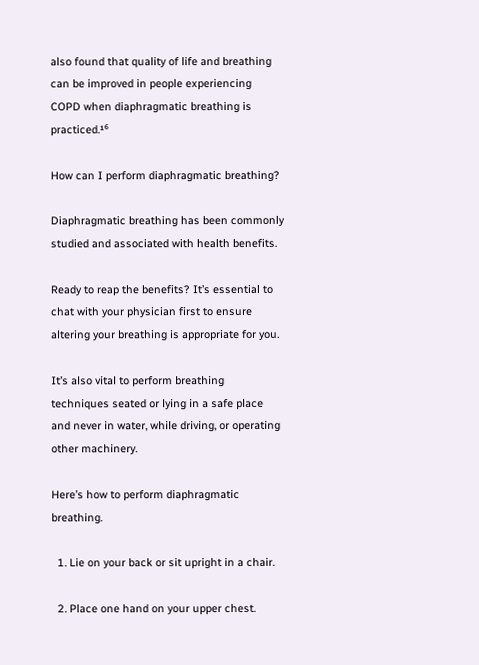also found that quality of life and breathing can be improved in people experiencing COPD when diaphragmatic breathing is practiced.¹⁶

How can I perform diaphragmatic breathing?

Diaphragmatic breathing has been commonly studied and associated with health benefits.

Ready to reap the benefits? It’s essential to chat with your physician first to ensure altering your breathing is appropriate for you.

It’s also vital to perform breathing techniques seated or lying in a safe place and never in water, while driving, or operating other machinery.

Here’s how to perform diaphragmatic breathing.

  1. Lie on your back or sit upright in a chair.

  2. Place one hand on your upper chest.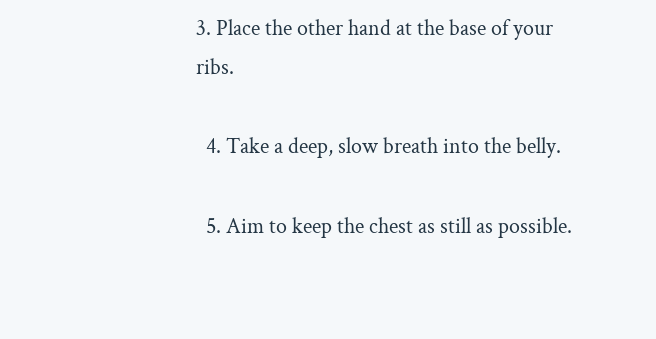3. Place the other hand at the base of your ribs.

  4. Take a deep, slow breath into the belly.

  5. Aim to keep the chest as still as possible.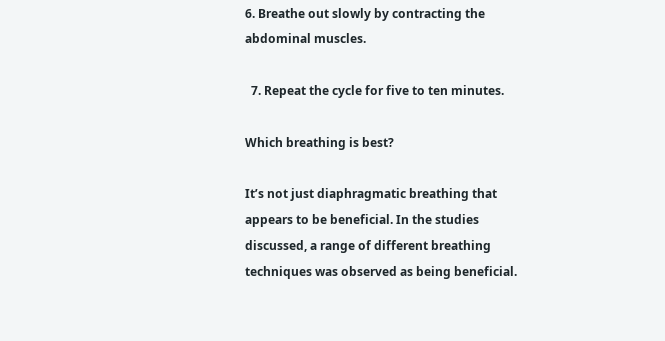6. Breathe out slowly by contracting the abdominal muscles.

  7. Repeat the cycle for five to ten minutes.

Which breathing is best?

It’s not just diaphragmatic breathing that appears to be beneficial. In the studies discussed, a range of different breathing techniques was observed as being beneficial.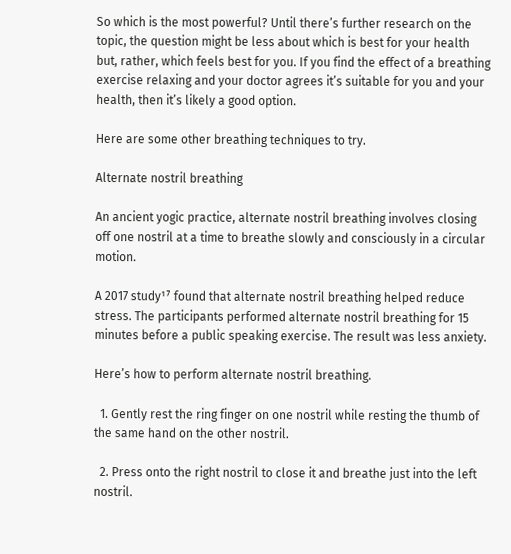So which is the most powerful? Until there’s further research on the topic, the question might be less about which is best for your health but, rather, which feels best for you. If you find the effect of a breathing exercise relaxing and your doctor agrees it’s suitable for you and your health, then it’s likely a good option.

Here are some other breathing techniques to try.

Alternate nostril breathing

An ancient yogic practice, alternate nostril breathing involves closing off one nostril at a time to breathe slowly and consciously in a circular motion.

A 2017 study¹⁷ found that alternate nostril breathing helped reduce stress. The participants performed alternate nostril breathing for 15 minutes before a public speaking exercise. The result was less anxiety.

Here’s how to perform alternate nostril breathing.

  1. Gently rest the ring finger on one nostril while resting the thumb of the same hand on the other nostril.

  2. Press onto the right nostril to close it and breathe just into the left nostril.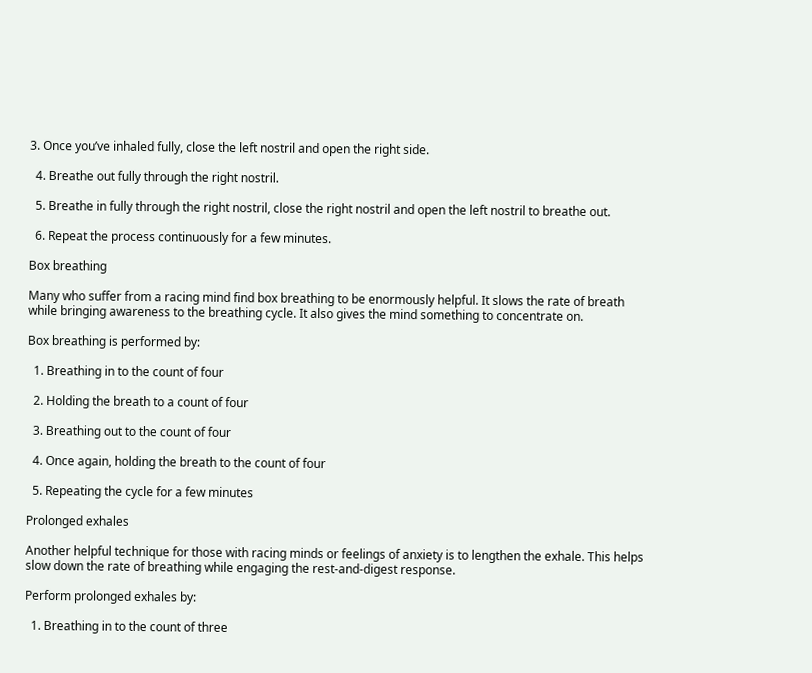3. Once you’ve inhaled fully, close the left nostril and open the right side.

  4. Breathe out fully through the right nostril.

  5. Breathe in fully through the right nostril, close the right nostril and open the left nostril to breathe out.

  6. Repeat the process continuously for a few minutes.

Box breathing

Many who suffer from a racing mind find box breathing to be enormously helpful. It slows the rate of breath while bringing awareness to the breathing cycle. It also gives the mind something to concentrate on.

Box breathing is performed by:

  1. Breathing in to the count of four

  2. Holding the breath to a count of four

  3. Breathing out to the count of four

  4. Once again, holding the breath to the count of four

  5. Repeating the cycle for a few minutes

Prolonged exhales

Another helpful technique for those with racing minds or feelings of anxiety is to lengthen the exhale. This helps slow down the rate of breathing while engaging the rest-and-digest response.

Perform prolonged exhales by:

  1. Breathing in to the count of three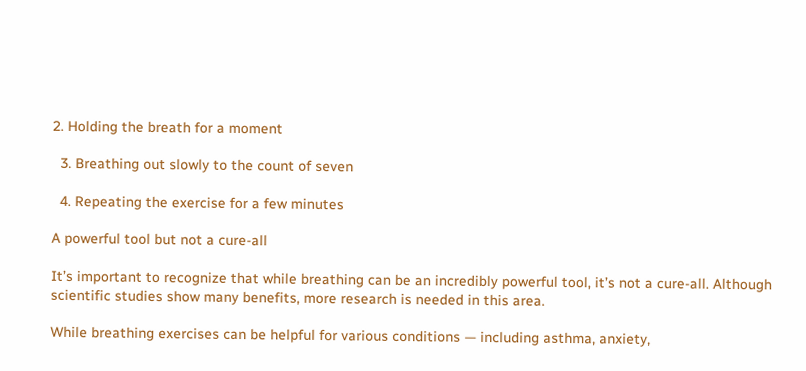2. Holding the breath for a moment

  3. Breathing out slowly to the count of seven

  4. Repeating the exercise for a few minutes

A powerful tool but not a cure-all

It’s important to recognize that while breathing can be an incredibly powerful tool, it’s not a cure-all. Although scientific studies show many benefits, more research is needed in this area.

While breathing exercises can be helpful for various conditions — including asthma, anxiety,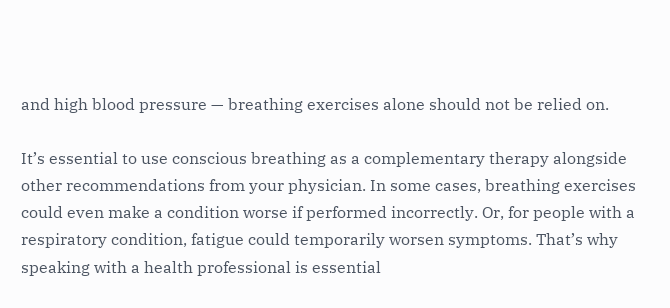and high blood pressure — breathing exercises alone should not be relied on.

It’s essential to use conscious breathing as a complementary therapy alongside other recommendations from your physician. In some cases, breathing exercises could even make a condition worse if performed incorrectly. Or, for people with a respiratory condition, fatigue could temporarily worsen symptoms. That’s why speaking with a health professional is essential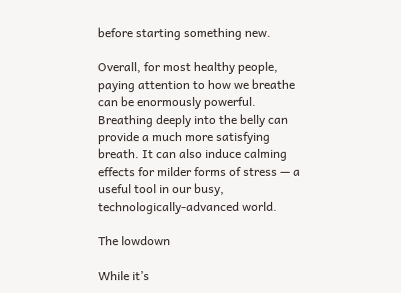before starting something new.

Overall, for most healthy people, paying attention to how we breathe can be enormously powerful. Breathing deeply into the belly can provide a much more satisfying breath. It can also induce calming effects for milder forms of stress — a useful tool in our busy, technologically-advanced world.

The lowdown

While it’s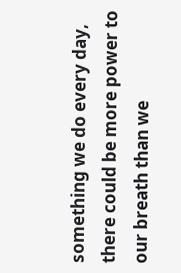something we do every day, there could be more power to our breath than we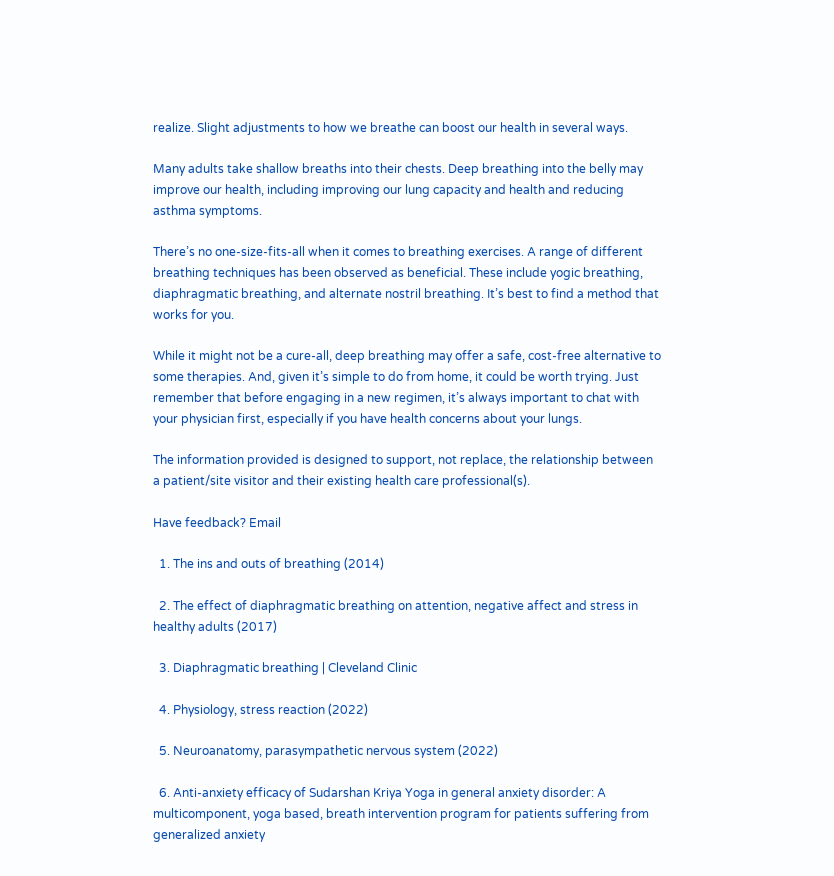realize. Slight adjustments to how we breathe can boost our health in several ways.

Many adults take shallow breaths into their chests. Deep breathing into the belly may improve our health, including improving our lung capacity and health and reducing asthma symptoms.

There’s no one-size-fits-all when it comes to breathing exercises. A range of different breathing techniques has been observed as beneficial. These include yogic breathing, diaphragmatic breathing, and alternate nostril breathing. It’s best to find a method that works for you.

While it might not be a cure-all, deep breathing may offer a safe, cost-free alternative to some therapies. And, given it’s simple to do from home, it could be worth trying. Just remember that before engaging in a new regimen, it’s always important to chat with your physician first, especially if you have health concerns about your lungs.

The information provided is designed to support, not replace, the relationship between a patient/site visitor and their existing health care professional(s).

Have feedback? Email

  1. The ins and outs of breathing (2014)

  2. The effect of diaphragmatic breathing on attention, negative affect and stress in healthy adults (2017)

  3. Diaphragmatic breathing | Cleveland Clinic

  4. Physiology, stress reaction (2022)

  5. Neuroanatomy, parasympathetic nervous system (2022)

  6. Anti-anxiety efficacy of Sudarshan Kriya Yoga in general anxiety disorder: A multicomponent, yoga based, breath intervention program for patients suffering from generalized anxiety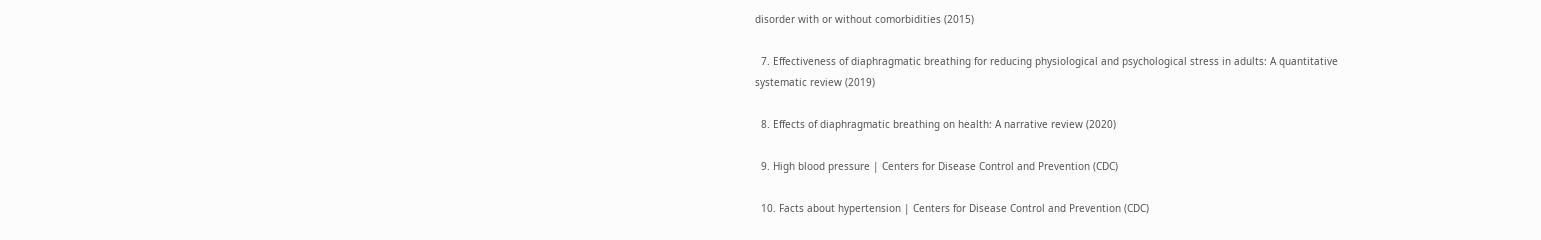disorder with or without comorbidities (2015)

  7. Effectiveness of diaphragmatic breathing for reducing physiological and psychological stress in adults: A quantitative systematic review (2019)

  8. Effects of diaphragmatic breathing on health: A narrative review (2020)

  9. High blood pressure | Centers for Disease Control and Prevention (CDC)

  10. Facts about hypertension | Centers for Disease Control and Prevention (CDC)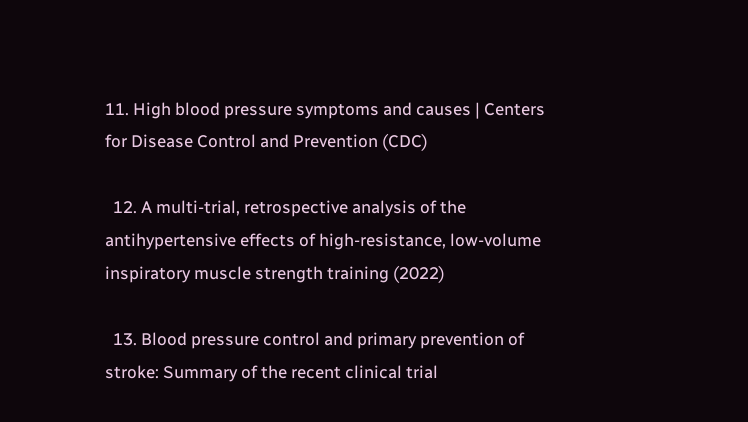11. High blood pressure symptoms and causes | Centers for Disease Control and Prevention (CDC)

  12. A multi-trial, retrospective analysis of the antihypertensive effects of high-resistance, low-volume inspiratory muscle strength training (2022)

  13. Blood pressure control and primary prevention of stroke: Summary of the recent clinical trial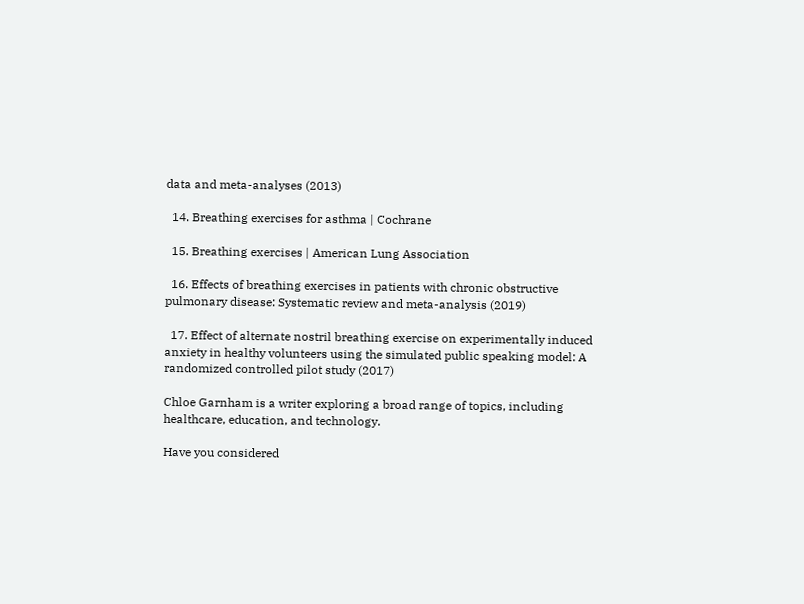data and meta-analyses (2013)

  14. Breathing exercises for asthma | Cochrane

  15. Breathing exercises | American Lung Association

  16. Effects of breathing exercises in patients with chronic obstructive pulmonary disease: Systematic review and meta-analysis (2019)

  17. Effect of alternate nostril breathing exercise on experimentally induced anxiety in healthy volunteers using the simulated public speaking model: A randomized controlled pilot study (2017)

Chloe Garnham is a writer exploring a broad range of topics, including healthcare, education, and technology.

Have you considered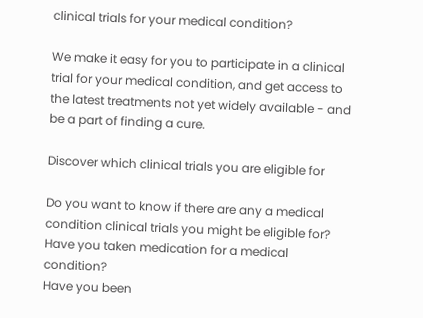clinical trials for your medical condition?

We make it easy for you to participate in a clinical trial for your medical condition, and get access to the latest treatments not yet widely available - and be a part of finding a cure.

Discover which clinical trials you are eligible for

Do you want to know if there are any a medical condition clinical trials you might be eligible for?
Have you taken medication for a medical condition?
Have you been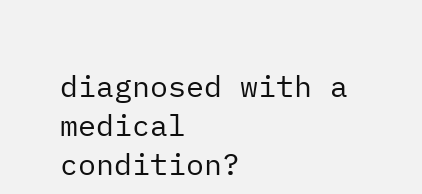diagnosed with a medical condition?